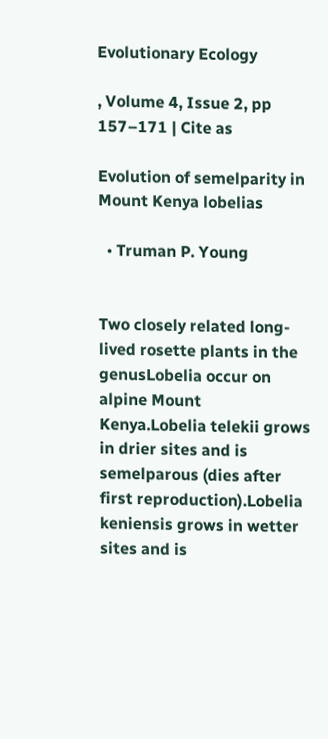Evolutionary Ecology

, Volume 4, Issue 2, pp 157–171 | Cite as

Evolution of semelparity in Mount Kenya lobelias

  • Truman P. Young


Two closely related long-lived rosette plants in the genusLobelia occur on alpine Mount Kenya.Lobelia telekii grows in drier sites and is semelparous (dies after first reproduction).Lobelia keniensis grows in wetter sites and is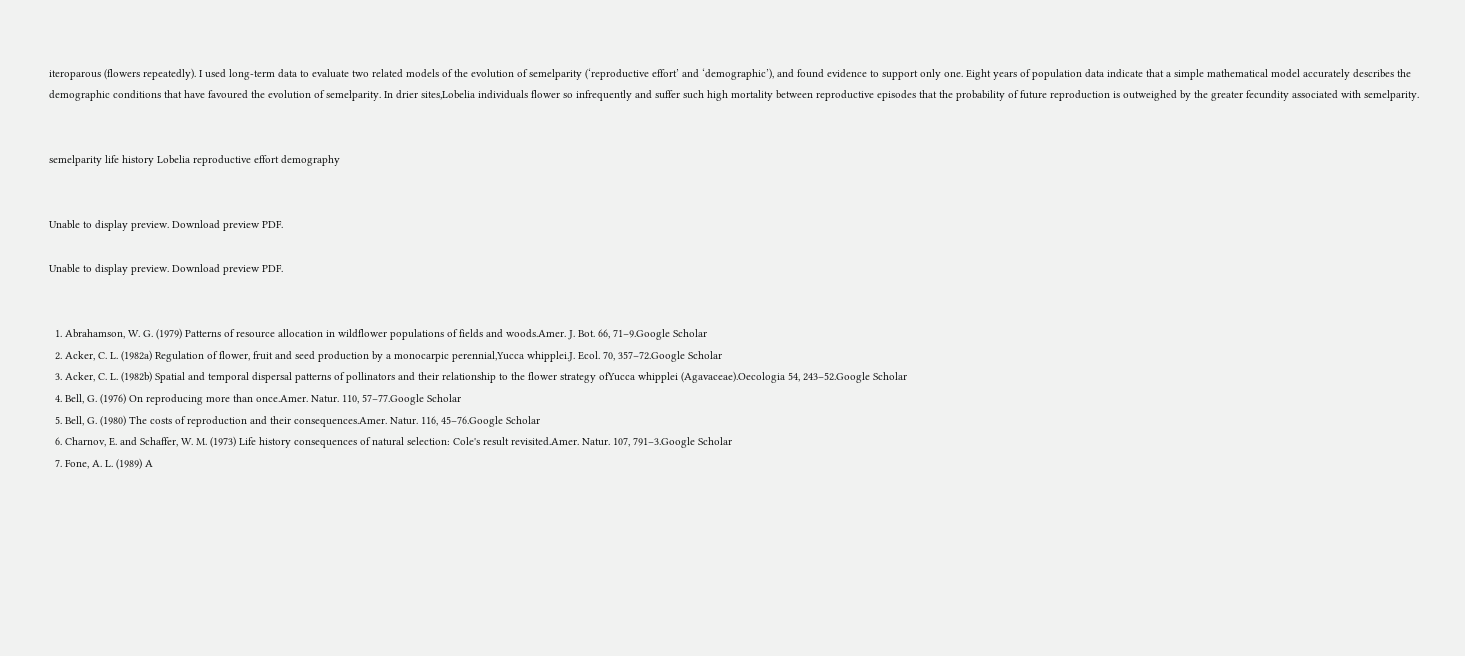iteroparous (flowers repeatedly). I used long-term data to evaluate two related models of the evolution of semelparity (‘reproductive effort’ and ‘demographic’), and found evidence to support only one. Eight years of population data indicate that a simple mathematical model accurately describes the demographic conditions that have favoured the evolution of semelparity. In drier sites,Lobelia individuals flower so infrequently and suffer such high mortality between reproductive episodes that the probability of future reproduction is outweighed by the greater fecundity associated with semelparity.


semelparity life history Lobelia reproductive effort demography


Unable to display preview. Download preview PDF.

Unable to display preview. Download preview PDF.


  1. Abrahamson, W. G. (1979) Patterns of resource allocation in wildflower populations of fields and woods.Amer. J. Bot. 66, 71–9.Google Scholar
  2. Acker, C. L. (1982a) Regulation of flower, fruit and seed production by a monocarpic perennial,Yucca whipplei.J. Ecol. 70, 357–72.Google Scholar
  3. Acker, C. L. (1982b) Spatial and temporal dispersal patterns of pollinators and their relationship to the flower strategy ofYucca whipplei (Agavaceae).Oecologia 54, 243–52.Google Scholar
  4. Bell, G. (1976) On reproducing more than once.Amer. Natur. 110, 57–77.Google Scholar
  5. Bell, G. (1980) The costs of reproduction and their consequences.Amer. Natur. 116, 45–76.Google Scholar
  6. Charnov, E. and Schaffer, W. M. (1973) Life history consequences of natural selection: Cole's result revisited.Amer. Natur. 107, 791–3.Google Scholar
  7. Fone, A. L. (1989) A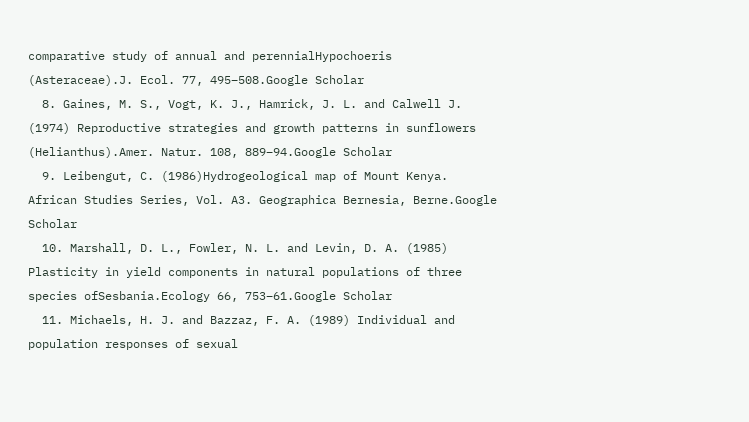comparative study of annual and perennialHypochoeris (Asteraceae).J. Ecol. 77, 495–508.Google Scholar
  8. Gaines, M. S., Vogt, K. J., Hamrick, J. L. and Calwell J. (1974) Reproductive strategies and growth patterns in sunflowers (Helianthus).Amer. Natur. 108, 889–94.Google Scholar
  9. Leibengut, C. (1986)Hydrogeological map of Mount Kenya. African Studies Series, Vol. A3. Geographica Bernesia, Berne.Google Scholar
  10. Marshall, D. L., Fowler, N. L. and Levin, D. A. (1985) Plasticity in yield components in natural populations of three species ofSesbania.Ecology 66, 753–61.Google Scholar
  11. Michaels, H. J. and Bazzaz, F. A. (1989) Individual and population responses of sexual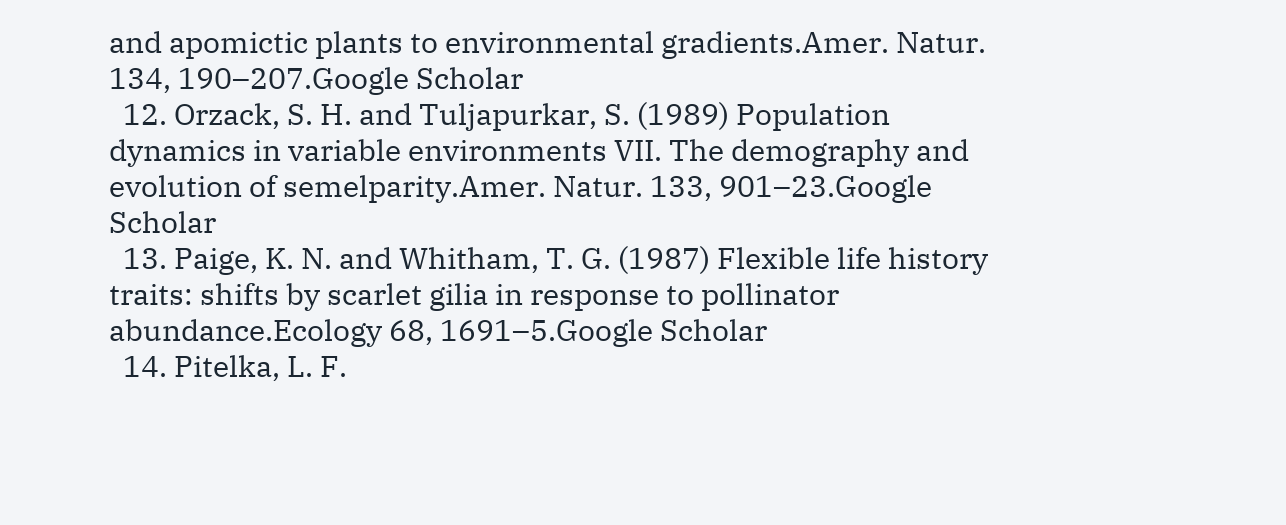and apomictic plants to environmental gradients.Amer. Natur. 134, 190–207.Google Scholar
  12. Orzack, S. H. and Tuljapurkar, S. (1989) Population dynamics in variable environments VII. The demography and evolution of semelparity.Amer. Natur. 133, 901–23.Google Scholar
  13. Paige, K. N. and Whitham, T. G. (1987) Flexible life history traits: shifts by scarlet gilia in response to pollinator abundance.Ecology 68, 1691–5.Google Scholar
  14. Pitelka, L. F.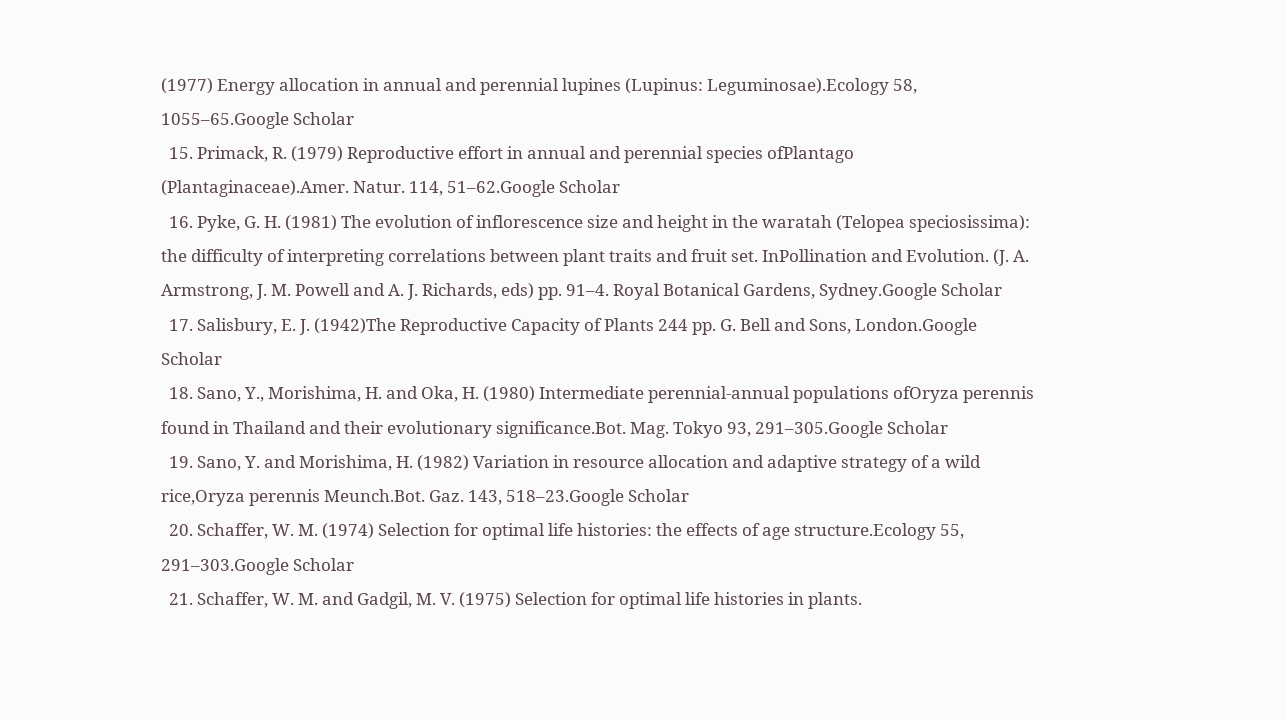(1977) Energy allocation in annual and perennial lupines (Lupinus: Leguminosae).Ecology 58, 1055–65.Google Scholar
  15. Primack, R. (1979) Reproductive effort in annual and perennial species ofPlantago (Plantaginaceae).Amer. Natur. 114, 51–62.Google Scholar
  16. Pyke, G. H. (1981) The evolution of inflorescence size and height in the waratah (Telopea speciosissima): the difficulty of interpreting correlations between plant traits and fruit set. InPollination and Evolution. (J. A. Armstrong, J. M. Powell and A. J. Richards, eds) pp. 91–4. Royal Botanical Gardens, Sydney.Google Scholar
  17. Salisbury, E. J. (1942)The Reproductive Capacity of Plants 244 pp. G. Bell and Sons, London.Google Scholar
  18. Sano, Y., Morishima, H. and Oka, H. (1980) Intermediate perennial-annual populations ofOryza perennis found in Thailand and their evolutionary significance.Bot. Mag. Tokyo 93, 291–305.Google Scholar
  19. Sano, Y. and Morishima, H. (1982) Variation in resource allocation and adaptive strategy of a wild rice,Oryza perennis Meunch.Bot. Gaz. 143, 518–23.Google Scholar
  20. Schaffer, W. M. (1974) Selection for optimal life histories: the effects of age structure.Ecology 55, 291–303.Google Scholar
  21. Schaffer, W. M. and Gadgil, M. V. (1975) Selection for optimal life histories in plants.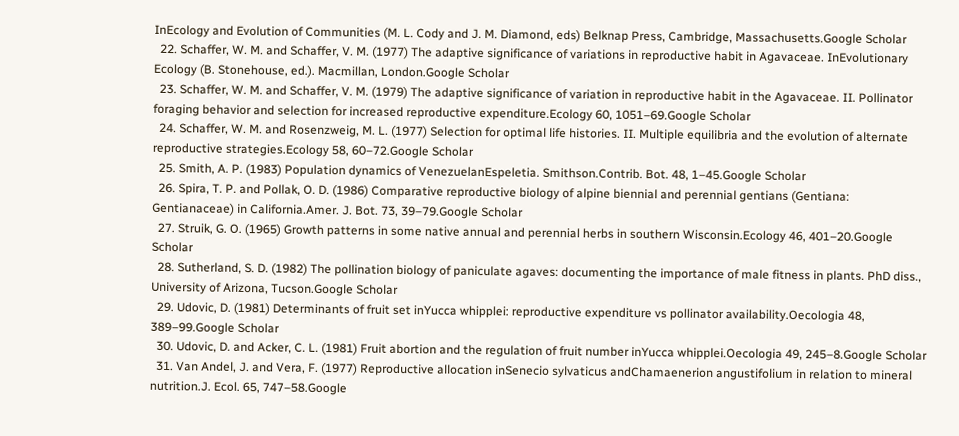InEcology and Evolution of Communities (M. L. Cody and J. M. Diamond, eds) Belknap Press, Cambridge, Massachusetts.Google Scholar
  22. Schaffer, W. M. and Schaffer, V. M. (1977) The adaptive significance of variations in reproductive habit in Agavaceae. InEvolutionary Ecology (B. Stonehouse, ed.). Macmillan, London.Google Scholar
  23. Schaffer, W. M. and Schaffer, V. M. (1979) The adaptive significance of variation in reproductive habit in the Agavaceae. II. Pollinator foraging behavior and selection for increased reproductive expenditure.Ecology 60, 1051–69.Google Scholar
  24. Schaffer, W. M. and Rosenzweig, M. L. (1977) Selection for optimal life histories. II. Multiple equilibria and the evolution of alternate reproductive strategies.Ecology 58, 60–72.Google Scholar
  25. Smith, A. P. (1983) Population dynamics of VenezuelanEspeletia. Smithson.Contrib. Bot. 48, 1–45.Google Scholar
  26. Spira, T. P. and Pollak, O. D. (1986) Comparative reproductive biology of alpine biennial and perennial gentians (Gentiana: Gentianaceae) in California.Amer. J. Bot. 73, 39–79.Google Scholar
  27. Struik, G. O. (1965) Growth patterns in some native annual and perennial herbs in southern Wisconsin.Ecology 46, 401–20.Google Scholar
  28. Sutherland, S. D. (1982) The pollination biology of paniculate agaves: documenting the importance of male fitness in plants. PhD diss., University of Arizona, Tucson.Google Scholar
  29. Udovic, D. (1981) Determinants of fruit set inYucca whipplei: reproductive expenditure vs pollinator availability.Oecologia 48, 389–99.Google Scholar
  30. Udovic, D. and Acker, C. L. (1981) Fruit abortion and the regulation of fruit number inYucca whipplei.Oecologia 49, 245–8.Google Scholar
  31. Van Andel, J. and Vera, F. (1977) Reproductive allocation inSenecio sylvaticus andChamaenerion angustifolium in relation to mineral nutrition.J. Ecol. 65, 747–58.Google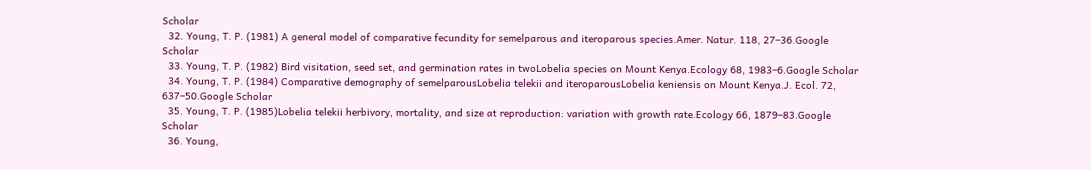Scholar
  32. Young, T. P. (1981) A general model of comparative fecundity for semelparous and iteroparous species.Amer. Natur. 118, 27–36.Google Scholar
  33. Young, T. P. (1982) Bird visitation, seed set, and germination rates in twoLobelia species on Mount Kenya.Ecology 68, 1983–6.Google Scholar
  34. Young, T. P. (1984) Comparative demography of semelparousLobelia telekii and iteroparousLobelia keniensis on Mount Kenya.J. Ecol. 72, 637–50.Google Scholar
  35. Young, T. P. (1985)Lobelia telekii herbivory, mortality, and size at reproduction: variation with growth rate.Ecology 66, 1879–83.Google Scholar
  36. Young,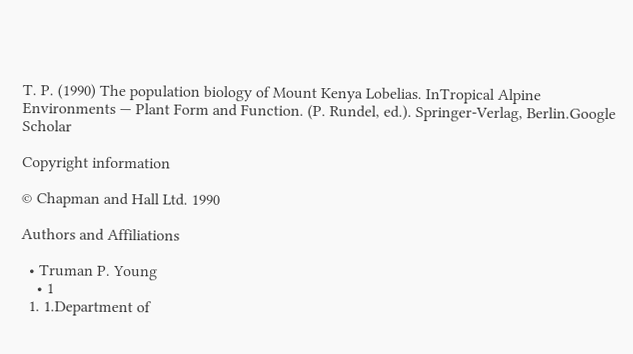T. P. (1990) The population biology of Mount Kenya Lobelias. InTropical Alpine Environments — Plant Form and Function. (P. Rundel, ed.). Springer-Verlag, Berlin.Google Scholar

Copyright information

© Chapman and Hall Ltd. 1990

Authors and Affiliations

  • Truman P. Young
    • 1
  1. 1.Department of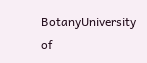BotanyUniversity of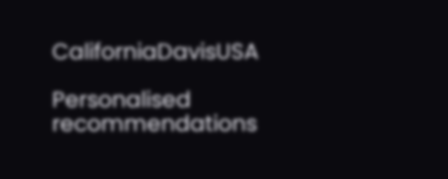CaliforniaDavisUSA

Personalised recommendations